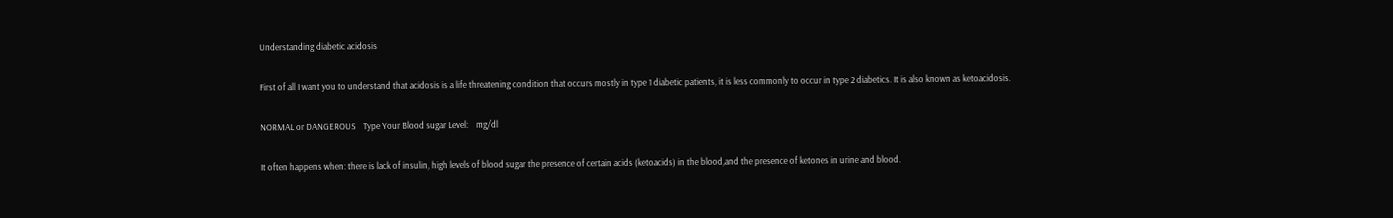Understanding diabetic acidosis

First of all I want you to understand that acidosis is a life threatening condition that occurs mostly in type 1 diabetic patients, it is less commonly to occur in type 2 diabetics. It is also known as ketoacidosis.

NORMAL or DANGEROUS    Type Your Blood sugar Level:    mg/dl

It often happens when: there is lack of insulin, high levels of blood sugar the presence of certain acids (ketoacids) in the blood,and the presence of ketones in urine and blood.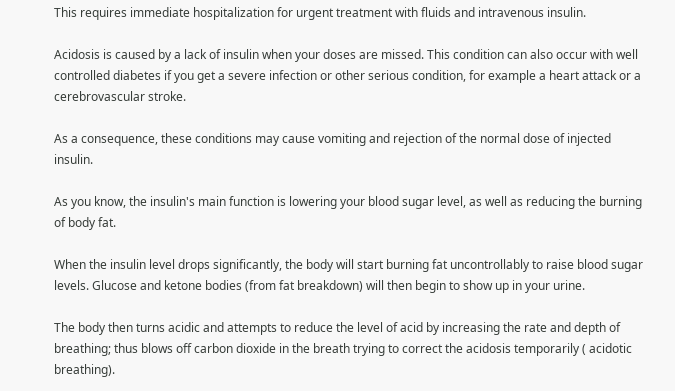This requires immediate hospitalization for urgent treatment with fluids and intravenous insulin.

Acidosis is caused by a lack of insulin when your doses are missed. This condition can also occur with well controlled diabetes if you get a severe infection or other serious condition, for example a heart attack or a cerebrovascular stroke.

As a consequence, these conditions may cause vomiting and rejection of the normal dose of injected insulin.

As you know, the insulin's main function is lowering your blood sugar level, as well as reducing the burning of body fat.

When the insulin level drops significantly, the body will start burning fat uncontrollably to raise blood sugar levels. Glucose and ketone bodies (from fat breakdown) will then begin to show up in your urine.

The body then turns acidic and attempts to reduce the level of acid by increasing the rate and depth of breathing; thus blows off carbon dioxide in the breath trying to correct the acidosis temporarily ( acidotic breathing).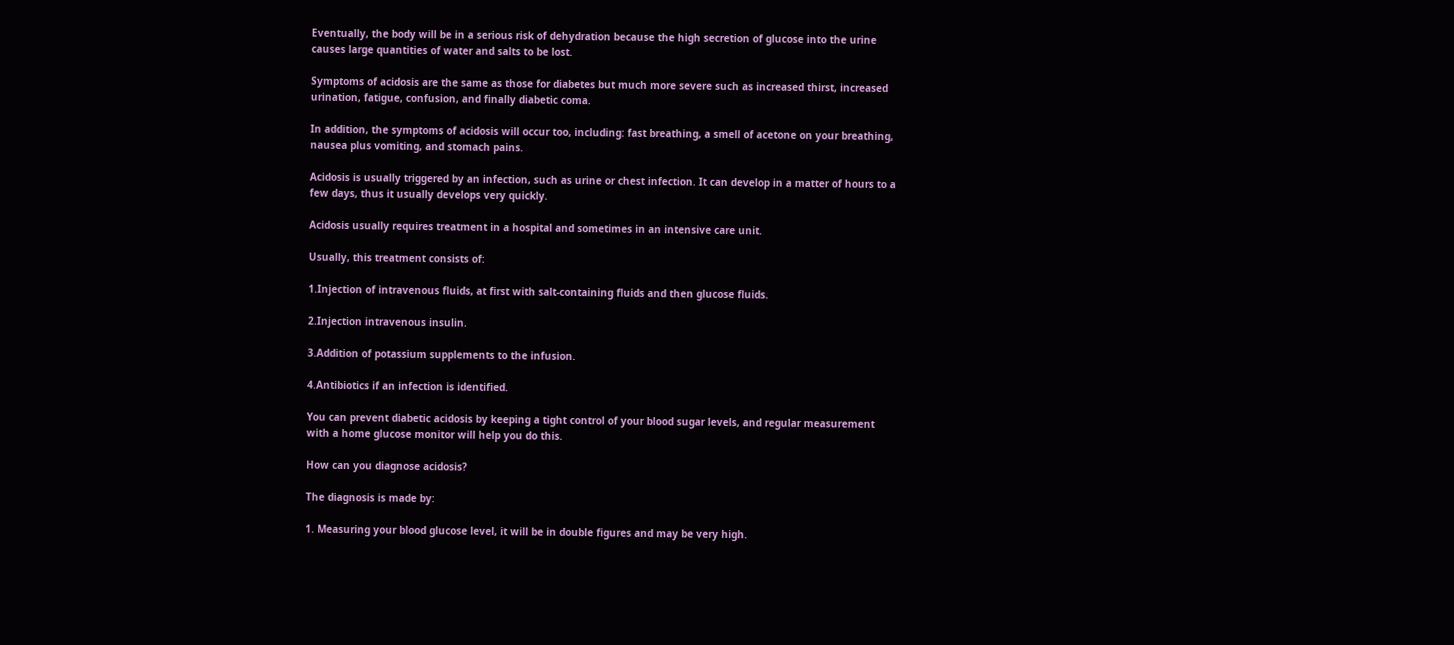Eventually, the body will be in a serious risk of dehydration because the high secretion of glucose into the urine causes large quantities of water and salts to be lost.

Symptoms of acidosis are the same as those for diabetes but much more severe such as increased thirst, increased urination, fatigue, confusion, and finally diabetic coma.

In addition, the symptoms of acidosis will occur too, including: fast breathing, a smell of acetone on your breathing, nausea plus vomiting, and stomach pains.

Acidosis is usually triggered by an infection, such as urine or chest infection. It can develop in a matter of hours to a few days, thus it usually develops very quickly.

Acidosis usually requires treatment in a hospital and sometimes in an intensive care unit.

Usually, this treatment consists of:

1.Injection of intravenous fluids, at first with salt-containing fluids and then glucose fluids.

2.Injection intravenous insulin.

3.Addition of potassium supplements to the infusion.

4.Antibiotics if an infection is identified.

You can prevent diabetic acidosis by keeping a tight control of your blood sugar levels, and regular measurement with a home glucose monitor will help you do this.

How can you diagnose acidosis?

The diagnosis is made by:

1. Measuring your blood glucose level, it will be in double figures and may be very high.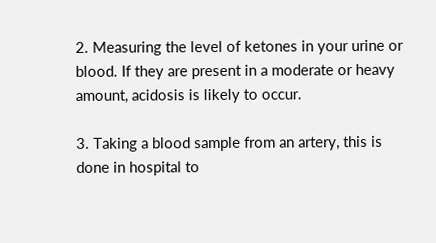2. Measuring the level of ketones in your urine or blood. If they are present in a moderate or heavy amount, acidosis is likely to occur.

3. Taking a blood sample from an artery, this is done in hospital to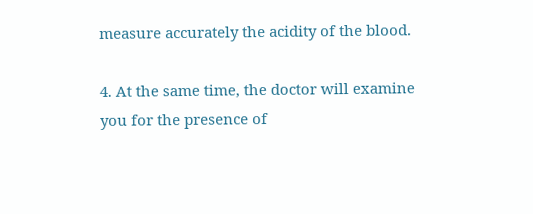measure accurately the acidity of the blood.

4. At the same time, the doctor will examine you for the presence of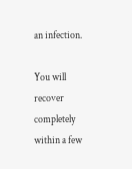an infection.

You will recover completely within a few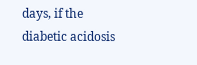days, if the diabetic acidosis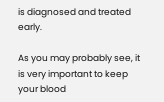is diagnosed and treated early.

As you may probably see, it is very important to keep your blood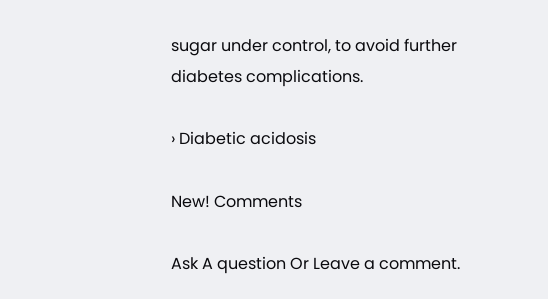sugar under control, to avoid further diabetes complications.

› Diabetic acidosis

New! Comments

Ask A question Or Leave a comment.